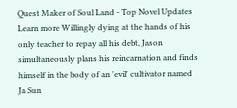Quest Maker of Soul Land - Top Novel Updates Learn more Willingly dying at the hands of his only teacher to repay all his debt, Jason simultaneously plans his reincarnation and finds himself in the body of an 'evil' cultivator named Ja Sun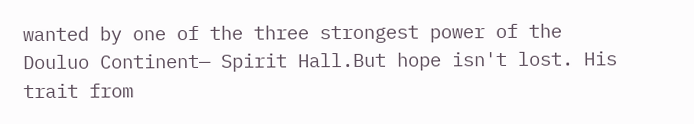wanted by one of the three strongest power of the Douluo Continent— Spirit Hall.But hope isn't lost. His trait from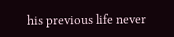his previous life never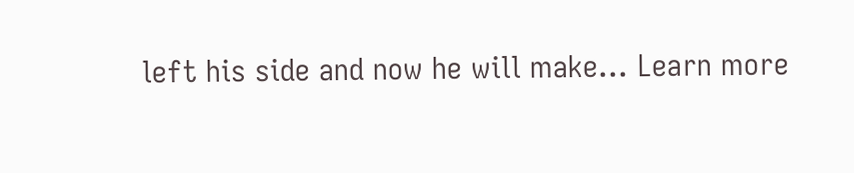left his side and now he will make... Learn more